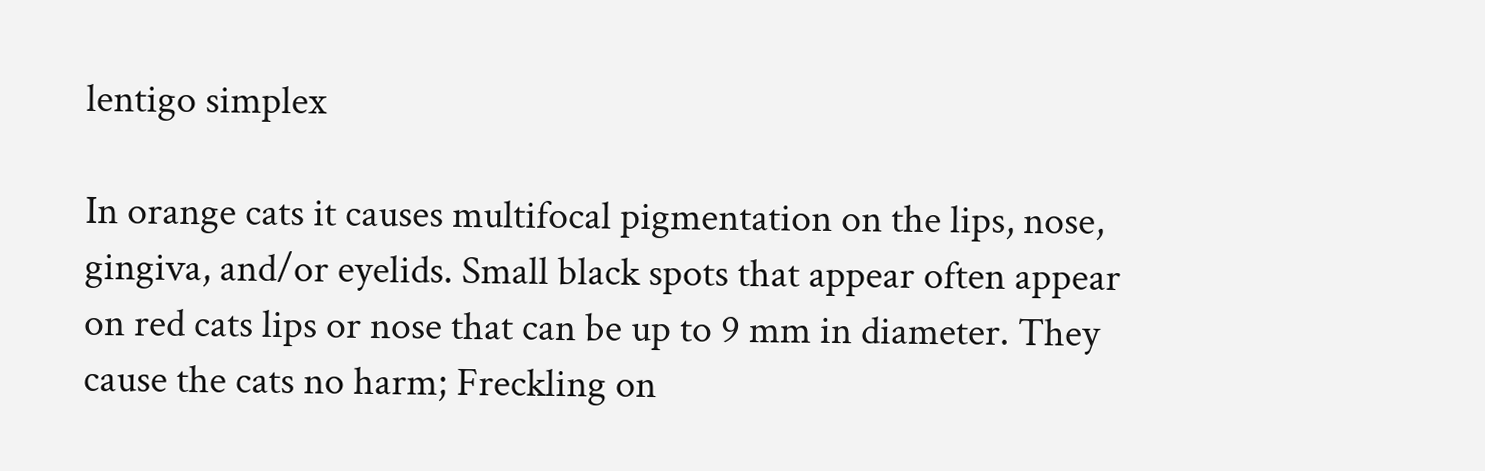lentigo simplex

In orange cats it causes multifocal pigmentation on the lips, nose, gingiva, and/or eyelids. Small black spots that appear often appear on red cats lips or nose that can be up to 9 mm in diameter. They cause the cats no harm; Freckling on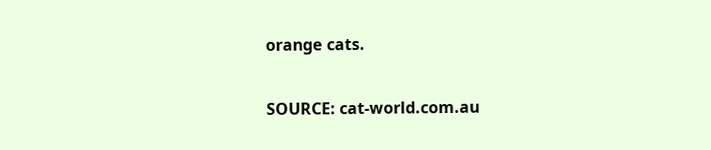orange cats.

SOURCE: cat-world.com.au